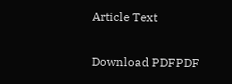Article Text

Download PDFPDF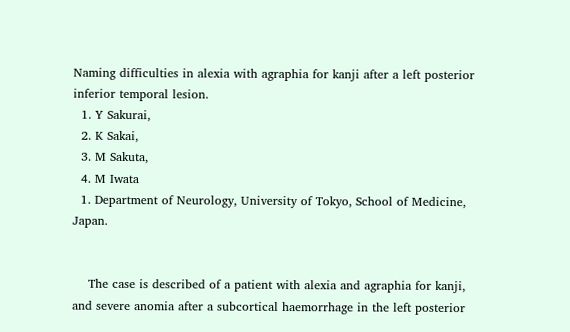Naming difficulties in alexia with agraphia for kanji after a left posterior inferior temporal lesion.
  1. Y Sakurai,
  2. K Sakai,
  3. M Sakuta,
  4. M Iwata
  1. Department of Neurology, University of Tokyo, School of Medicine, Japan.


    The case is described of a patient with alexia and agraphia for kanji, and severe anomia after a subcortical haemorrhage in the left posterior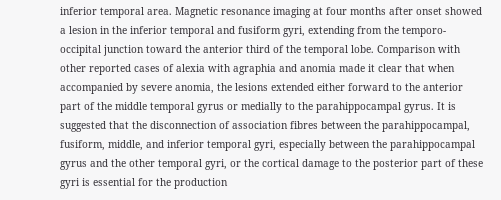inferior temporal area. Magnetic resonance imaging at four months after onset showed a lesion in the inferior temporal and fusiform gyri, extending from the temporo-occipital junction toward the anterior third of the temporal lobe. Comparison with other reported cases of alexia with agraphia and anomia made it clear that when accompanied by severe anomia, the lesions extended either forward to the anterior part of the middle temporal gyrus or medially to the parahippocampal gyrus. It is suggested that the disconnection of association fibres between the parahippocampal, fusiform, middle, and inferior temporal gyri, especially between the parahippocampal gyrus and the other temporal gyri, or the cortical damage to the posterior part of these gyri is essential for the production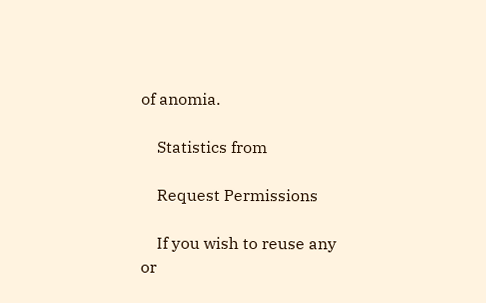of anomia.

    Statistics from

    Request Permissions

    If you wish to reuse any or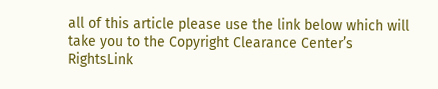all of this article please use the link below which will take you to the Copyright Clearance Center’s RightsLink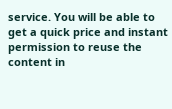service. You will be able to get a quick price and instant permission to reuse the content in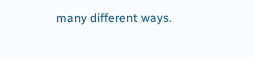many different ways.